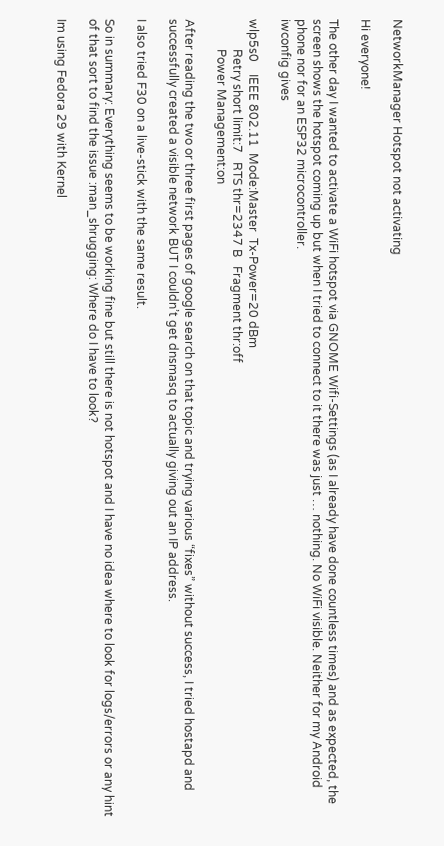NetworkManager Hotspot not activating

Hi everyone!

The other day I wanted to activate a WiFi hotspot via GNOME Wifi-Settings (as I already have done countless times) and as expected, the screen shows the hotspot coming up but when I tried to connect to it there was just … nothing. No WiFi visible. Neither for my Android phone nor for an ESP32 microcontroller.
iwconfig gives

wlp5s0    IEEE 802.11  Mode:Master  Tx-Power=20 dBm
          Retry short limit:7   RTS thr=2347 B   Fragment thr:off
          Power Management:on

After reading the two or three first pages of google search on that topic and trying various “fixes” without success, I tried hostapd and successfully created a visible network BUT I couldn’t get dnsmasq to actually giving out an IP address.

I also tried F30 on a live-stick with the same result.

So in summary: Everything seems to be working fine but still there is not hotspot and I have no idea where to look for logs/errors or any hint of that sort to find the issue :man_shrugging: Where do I have to look?

Im using Fedora 29 with Kernel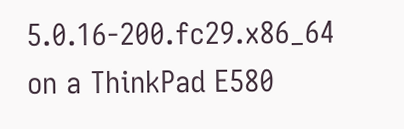5.0.16-200.fc29.x86_64 on a ThinkPad E580